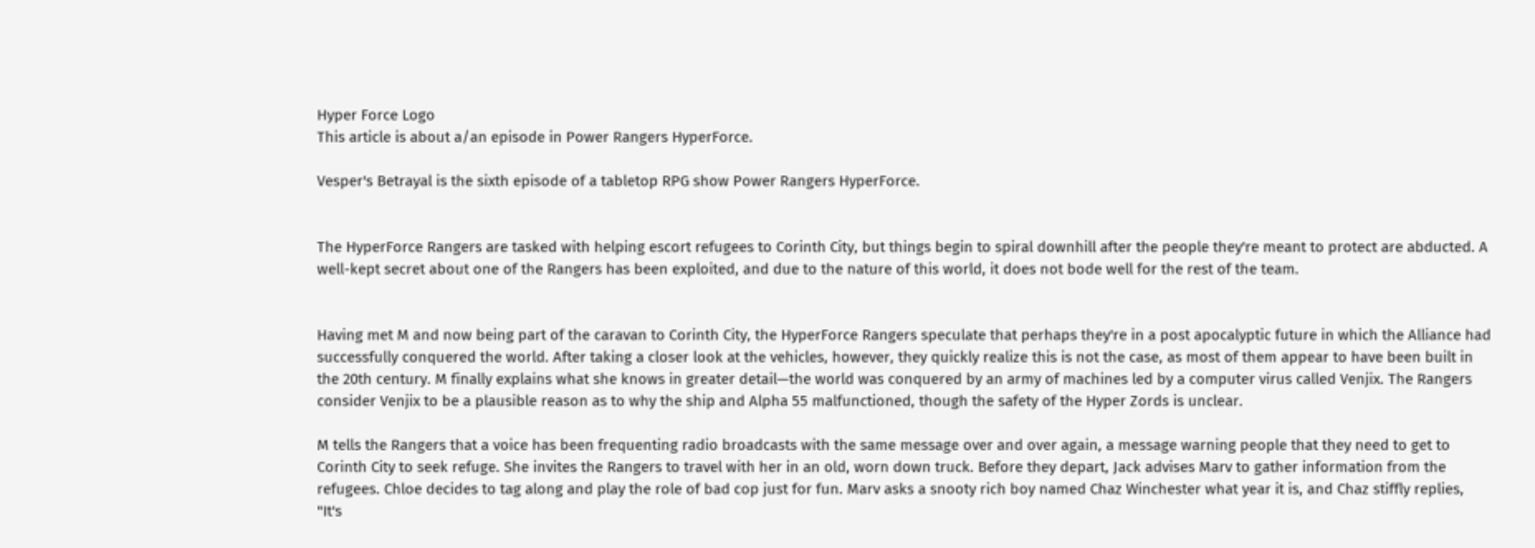Hyper Force Logo
This article is about a/an episode in Power Rangers HyperForce.

Vesper's Betrayal is the sixth episode of a tabletop RPG show Power Rangers HyperForce.


The HyperForce Rangers are tasked with helping escort refugees to Corinth City, but things begin to spiral downhill after the people they're meant to protect are abducted. A well-kept secret about one of the Rangers has been exploited, and due to the nature of this world, it does not bode well for the rest of the team.


Having met M and now being part of the caravan to Corinth City, the HyperForce Rangers speculate that perhaps they're in a post apocalyptic future in which the Alliance had successfully conquered the world. After taking a closer look at the vehicles, however, they quickly realize this is not the case, as most of them appear to have been built in the 20th century. M finally explains what she knows in greater detail—the world was conquered by an army of machines led by a computer virus called Venjix. The Rangers consider Venjix to be a plausible reason as to why the ship and Alpha 55 malfunctioned, though the safety of the Hyper Zords is unclear.

M tells the Rangers that a voice has been frequenting radio broadcasts with the same message over and over again, a message warning people that they need to get to Corinth City to seek refuge. She invites the Rangers to travel with her in an old, worn down truck. Before they depart, Jack advises Marv to gather information from the refugees. Chloe decides to tag along and play the role of bad cop just for fun. Marv asks a snooty rich boy named Chaz Winchester what year it is, and Chaz stiffly replies, "It's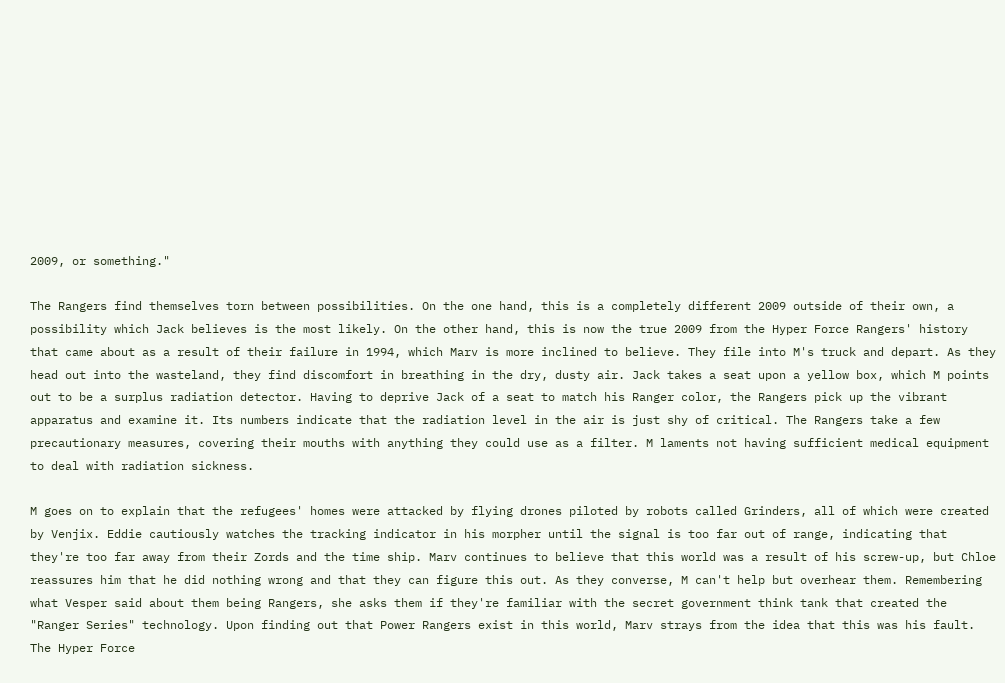2009, or something."

The Rangers find themselves torn between possibilities. On the one hand, this is a completely different 2009 outside of their own, a possibility which Jack believes is the most likely. On the other hand, this is now the true 2009 from the Hyper Force Rangers' history that came about as a result of their failure in 1994, which Marv is more inclined to believe. They file into M's truck and depart. As they head out into the wasteland, they find discomfort in breathing in the dry, dusty air. Jack takes a seat upon a yellow box, which M points out to be a surplus radiation detector. Having to deprive Jack of a seat to match his Ranger color, the Rangers pick up the vibrant apparatus and examine it. Its numbers indicate that the radiation level in the air is just shy of critical. The Rangers take a few precautionary measures, covering their mouths with anything they could use as a filter. M laments not having sufficient medical equipment to deal with radiation sickness.

M goes on to explain that the refugees' homes were attacked by flying drones piloted by robots called Grinders, all of which were created by Venjix. Eddie cautiously watches the tracking indicator in his morpher until the signal is too far out of range, indicating that they're too far away from their Zords and the time ship. Marv continues to believe that this world was a result of his screw-up, but Chloe reassures him that he did nothing wrong and that they can figure this out. As they converse, M can't help but overhear them. Remembering what Vesper said about them being Rangers, she asks them if they're familiar with the secret government think tank that created the "Ranger Series" technology. Upon finding out that Power Rangers exist in this world, Marv strays from the idea that this was his fault. The Hyper Force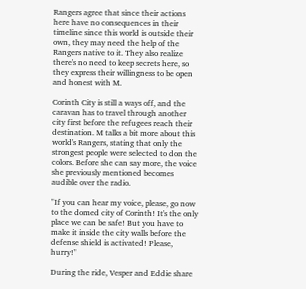Rangers agree that since their actions here have no consequences in their timeline since this world is outside their own, they may need the help of the Rangers native to it. They also realize there's no need to keep secrets here, so they express their willingness to be open and honest with M.

Corinth City is still a ways off, and the caravan has to travel through another city first before the refugees reach their destination. M talks a bit more about this world's Rangers, stating that only the strongest people were selected to don the colors. Before she can say more, the voice she previously mentioned becomes audible over the radio.

"If you can hear my voice, please, go now to the domed city of Corinth! It's the only place we can be safe! But you have to make it inside the city walls before the defense shield is activated! Please, hurry!"

During the ride, Vesper and Eddie share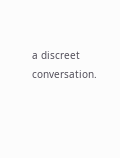a discreet conversation.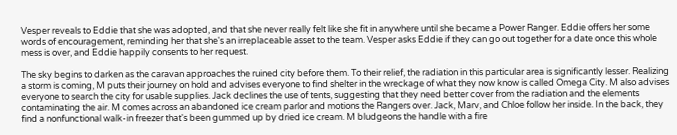Vesper reveals to Eddie that she was adopted, and that she never really felt like she fit in anywhere until she became a Power Ranger. Eddie offers her some words of encouragement, reminding her that she's an irreplaceable asset to the team. Vesper asks Eddie if they can go out together for a date once this whole mess is over, and Eddie happily consents to her request.

The sky begins to darken as the caravan approaches the ruined city before them. To their relief, the radiation in this particular area is significantly lesser. Realizing a storm is coming, M puts their journey on hold and advises everyone to find shelter in the wreckage of what they now know is called Omega City. M also advises everyone to search the city for usable supplies. Jack declines the use of tents, suggesting that they need better cover from the radiation and the elements contaminating the air. M comes across an abandoned ice cream parlor and motions the Rangers over. Jack, Marv, and Chloe follow her inside. In the back, they find a nonfunctional walk-in freezer that's been gummed up by dried ice cream. M bludgeons the handle with a fire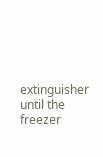extinguisher until the freezer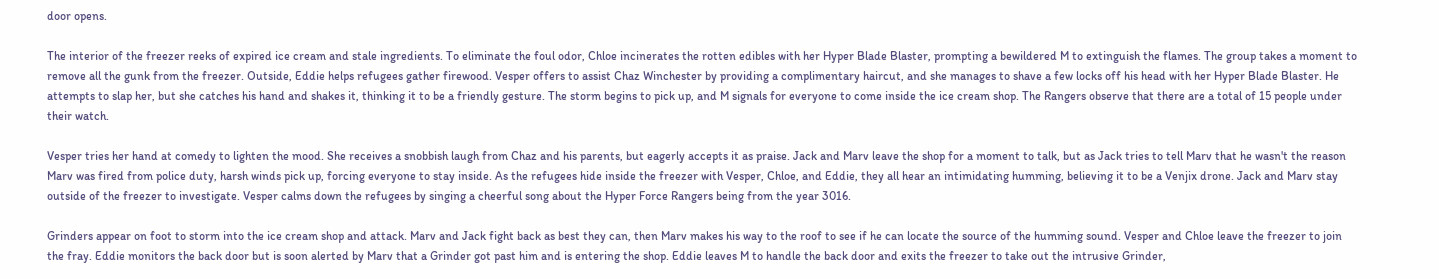door opens.

The interior of the freezer reeks of expired ice cream and stale ingredients. To eliminate the foul odor, Chloe incinerates the rotten edibles with her Hyper Blade Blaster, prompting a bewildered M to extinguish the flames. The group takes a moment to remove all the gunk from the freezer. Outside, Eddie helps refugees gather firewood. Vesper offers to assist Chaz Winchester by providing a complimentary haircut, and she manages to shave a few locks off his head with her Hyper Blade Blaster. He attempts to slap her, but she catches his hand and shakes it, thinking it to be a friendly gesture. The storm begins to pick up, and M signals for everyone to come inside the ice cream shop. The Rangers observe that there are a total of 15 people under their watch.

Vesper tries her hand at comedy to lighten the mood. She receives a snobbish laugh from Chaz and his parents, but eagerly accepts it as praise. Jack and Marv leave the shop for a moment to talk, but as Jack tries to tell Marv that he wasn't the reason Marv was fired from police duty, harsh winds pick up, forcing everyone to stay inside. As the refugees hide inside the freezer with Vesper, Chloe, and Eddie, they all hear an intimidating humming, believing it to be a Venjix drone. Jack and Marv stay outside of the freezer to investigate. Vesper calms down the refugees by singing a cheerful song about the Hyper Force Rangers being from the year 3016.

Grinders appear on foot to storm into the ice cream shop and attack. Marv and Jack fight back as best they can, then Marv makes his way to the roof to see if he can locate the source of the humming sound. Vesper and Chloe leave the freezer to join the fray. Eddie monitors the back door but is soon alerted by Marv that a Grinder got past him and is entering the shop. Eddie leaves M to handle the back door and exits the freezer to take out the intrusive Grinder,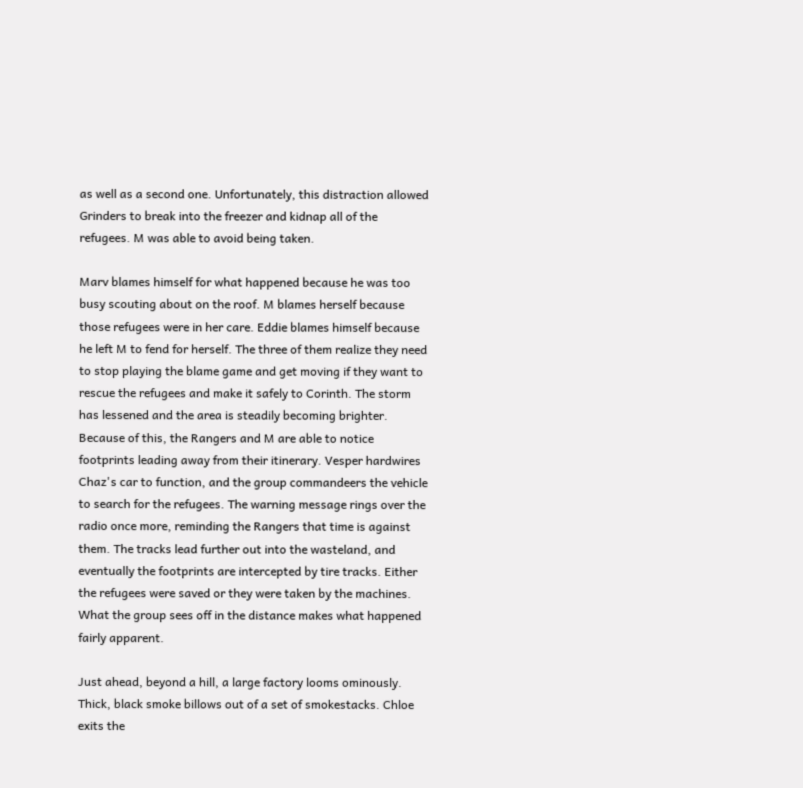as well as a second one. Unfortunately, this distraction allowed Grinders to break into the freezer and kidnap all of the refugees. M was able to avoid being taken.

Marv blames himself for what happened because he was too busy scouting about on the roof. M blames herself because those refugees were in her care. Eddie blames himself because he left M to fend for herself. The three of them realize they need to stop playing the blame game and get moving if they want to rescue the refugees and make it safely to Corinth. The storm has lessened and the area is steadily becoming brighter. Because of this, the Rangers and M are able to notice footprints leading away from their itinerary. Vesper hardwires Chaz's car to function, and the group commandeers the vehicle to search for the refugees. The warning message rings over the radio once more, reminding the Rangers that time is against them. The tracks lead further out into the wasteland, and eventually the footprints are intercepted by tire tracks. Either the refugees were saved or they were taken by the machines. What the group sees off in the distance makes what happened fairly apparent.

Just ahead, beyond a hill, a large factory looms ominously. Thick, black smoke billows out of a set of smokestacks. Chloe exits the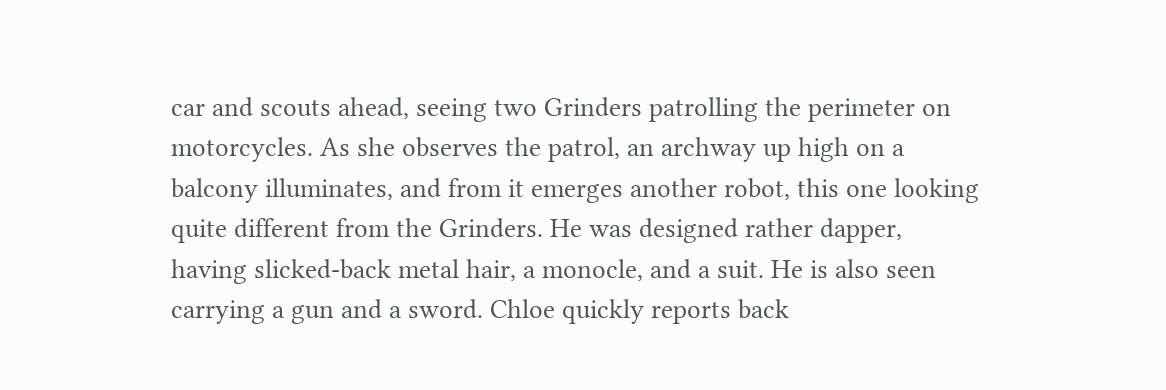car and scouts ahead, seeing two Grinders patrolling the perimeter on motorcycles. As she observes the patrol, an archway up high on a balcony illuminates, and from it emerges another robot, this one looking quite different from the Grinders. He was designed rather dapper, having slicked-back metal hair, a monocle, and a suit. He is also seen carrying a gun and a sword. Chloe quickly reports back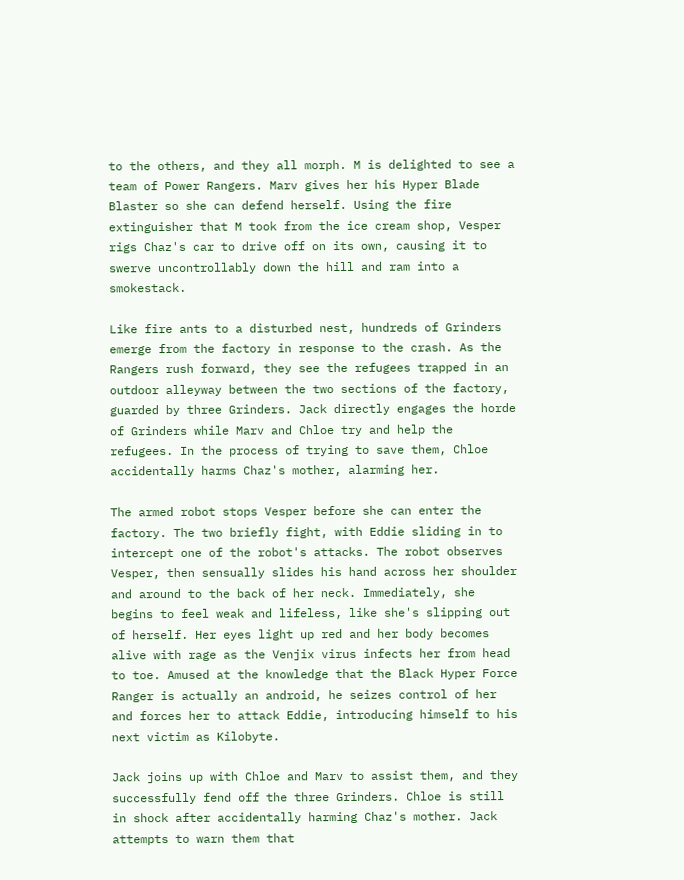to the others, and they all morph. M is delighted to see a team of Power Rangers. Marv gives her his Hyper Blade Blaster so she can defend herself. Using the fire extinguisher that M took from the ice cream shop, Vesper rigs Chaz's car to drive off on its own, causing it to swerve uncontrollably down the hill and ram into a smokestack.

Like fire ants to a disturbed nest, hundreds of Grinders emerge from the factory in response to the crash. As the Rangers rush forward, they see the refugees trapped in an outdoor alleyway between the two sections of the factory, guarded by three Grinders. Jack directly engages the horde of Grinders while Marv and Chloe try and help the refugees. In the process of trying to save them, Chloe accidentally harms Chaz's mother, alarming her.

The armed robot stops Vesper before she can enter the factory. The two briefly fight, with Eddie sliding in to intercept one of the robot's attacks. The robot observes Vesper, then sensually slides his hand across her shoulder and around to the back of her neck. Immediately, she begins to feel weak and lifeless, like she's slipping out of herself. Her eyes light up red and her body becomes alive with rage as the Venjix virus infects her from head to toe. Amused at the knowledge that the Black Hyper Force Ranger is actually an android, he seizes control of her and forces her to attack Eddie, introducing himself to his next victim as Kilobyte.

Jack joins up with Chloe and Marv to assist them, and they successfully fend off the three Grinders. Chloe is still in shock after accidentally harming Chaz's mother. Jack attempts to warn them that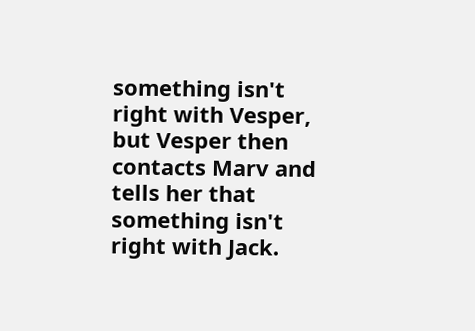something isn't right with Vesper, but Vesper then contacts Marv and tells her that something isn't right with Jack.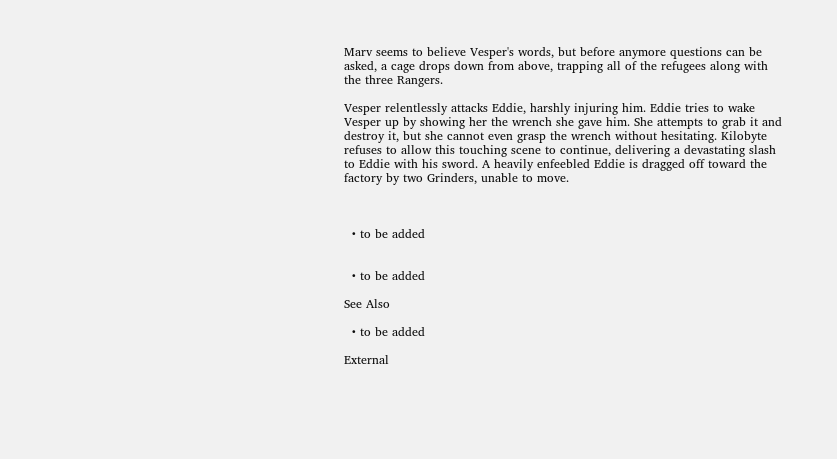Marv seems to believe Vesper's words, but before anymore questions can be asked, a cage drops down from above, trapping all of the refugees along with the three Rangers.

Vesper relentlessly attacks Eddie, harshly injuring him. Eddie tries to wake Vesper up by showing her the wrench she gave him. She attempts to grab it and destroy it, but she cannot even grasp the wrench without hesitating. Kilobyte refuses to allow this touching scene to continue, delivering a devastating slash to Eddie with his sword. A heavily enfeebled Eddie is dragged off toward the factory by two Grinders, unable to move.



  • to be added


  • to be added

See Also

  • to be added

External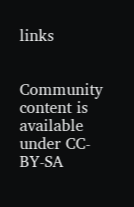links


Community content is available under CC-BY-SA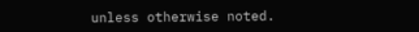unless otherwise noted.